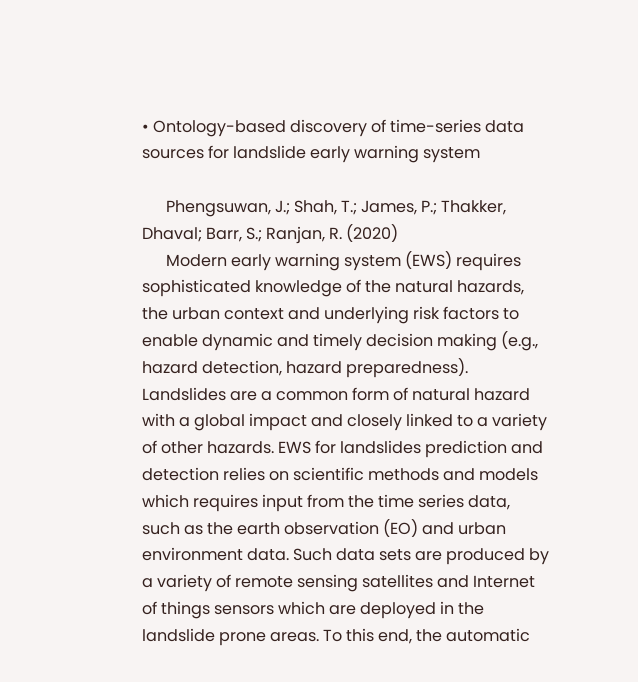• Ontology-based discovery of time-series data sources for landslide early warning system

      Phengsuwan, J.; Shah, T.; James, P.; Thakker, Dhaval; Barr, S.; Ranjan, R. (2020)
      Modern early warning system (EWS) requires sophisticated knowledge of the natural hazards, the urban context and underlying risk factors to enable dynamic and timely decision making (e.g., hazard detection, hazard preparedness). Landslides are a common form of natural hazard with a global impact and closely linked to a variety of other hazards. EWS for landslides prediction and detection relies on scientific methods and models which requires input from the time series data, such as the earth observation (EO) and urban environment data. Such data sets are produced by a variety of remote sensing satellites and Internet of things sensors which are deployed in the landslide prone areas. To this end, the automatic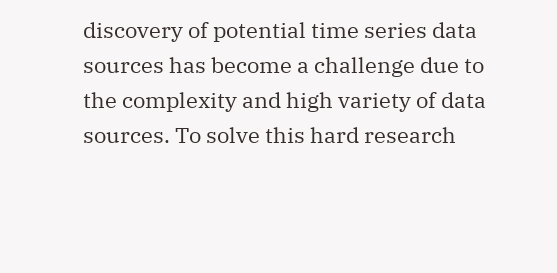discovery of potential time series data sources has become a challenge due to the complexity and high variety of data sources. To solve this hard research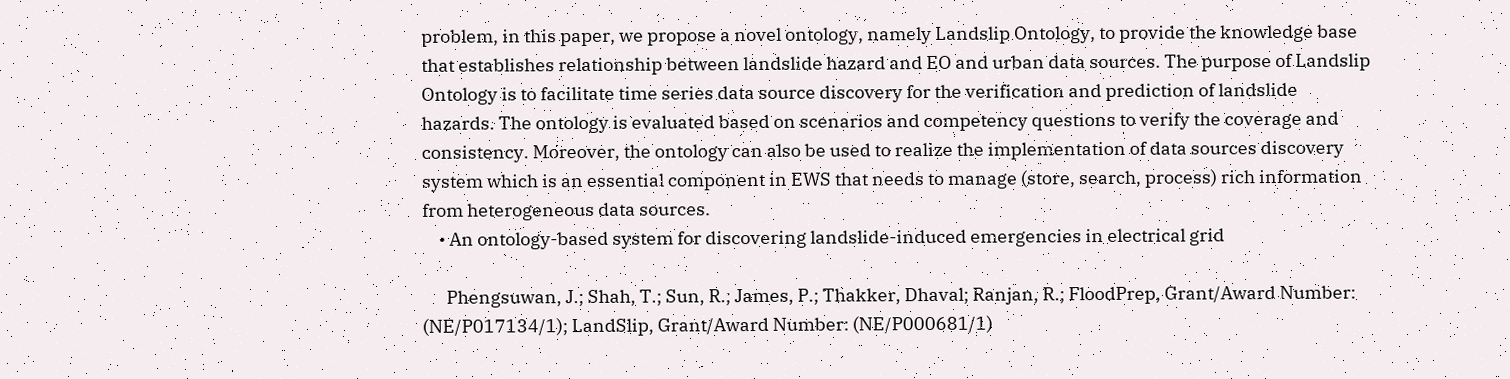problem, in this paper, we propose a novel ontology, namely Landslip Ontology, to provide the knowledge base that establishes relationship between landslide hazard and EO and urban data sources. The purpose of Landslip Ontology is to facilitate time series data source discovery for the verification and prediction of landslide hazards. The ontology is evaluated based on scenarios and competency questions to verify the coverage and consistency. Moreover, the ontology can also be used to realize the implementation of data sources discovery system which is an essential component in EWS that needs to manage (store, search, process) rich information from heterogeneous data sources.
    • An ontology-based system for discovering landslide-induced emergencies in electrical grid

      Phengsuwan, J.; Shah, T.; Sun, R.; James, P.; Thakker, Dhaval; Ranjan, R.; FloodPrep, Grant/Award Number: (NE/P017134/1); LandSlip, Grant/Award Number: (NE/P000681/1)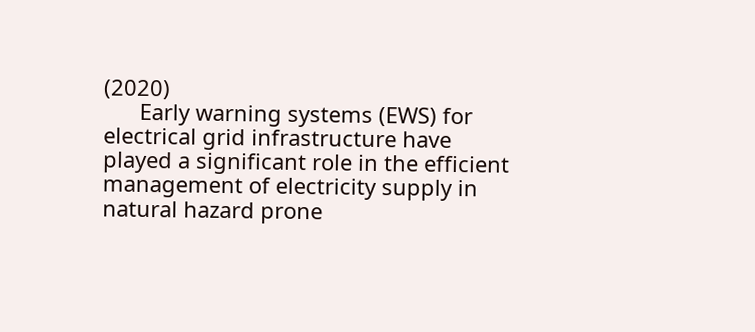(2020)
      Early warning systems (EWS) for electrical grid infrastructure have played a significant role in the efficient management of electricity supply in natural hazard prone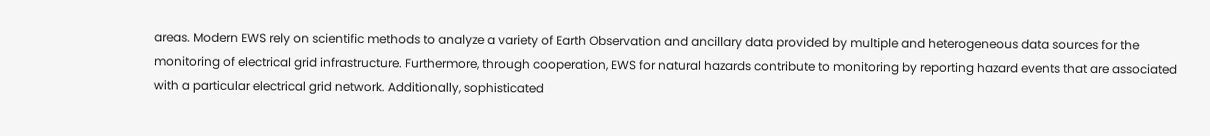areas. Modern EWS rely on scientific methods to analyze a variety of Earth Observation and ancillary data provided by multiple and heterogeneous data sources for the monitoring of electrical grid infrastructure. Furthermore, through cooperation, EWS for natural hazards contribute to monitoring by reporting hazard events that are associated with a particular electrical grid network. Additionally, sophisticated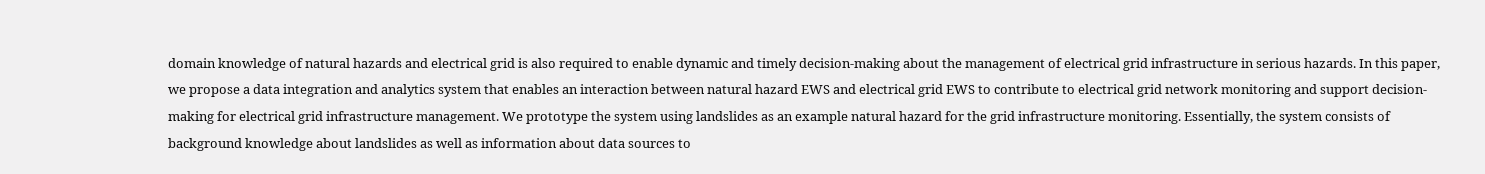domain knowledge of natural hazards and electrical grid is also required to enable dynamic and timely decision‐making about the management of electrical grid infrastructure in serious hazards. In this paper, we propose a data integration and analytics system that enables an interaction between natural hazard EWS and electrical grid EWS to contribute to electrical grid network monitoring and support decision‐making for electrical grid infrastructure management. We prototype the system using landslides as an example natural hazard for the grid infrastructure monitoring. Essentially, the system consists of background knowledge about landslides as well as information about data sources to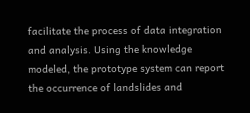facilitate the process of data integration and analysis. Using the knowledge modeled, the prototype system can report the occurrence of landslides and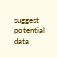suggest potential data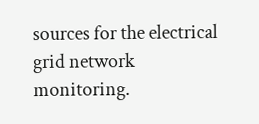sources for the electrical grid network monitoring.